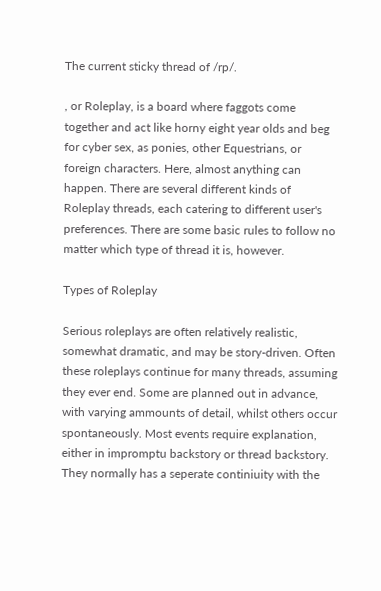The current sticky thread of /rp/.

, or Roleplay, is a board where faggots come together and act like horny eight year olds and beg for cyber sex, as ponies, other Equestrians, or foreign characters. Here, almost anything can happen. There are several different kinds of Roleplay threads, each catering to different user's preferences. There are some basic rules to follow no matter which type of thread it is, however.

Types of Roleplay

Serious roleplays are often relatively realistic, somewhat dramatic, and may be story-driven. Often these roleplays continue for many threads, assuming they ever end. Some are planned out in advance, with varying ammounts of detail, whilst others occur spontaneously. Most events require explanation, either in impromptu backstory or thread backstory. They normally has a seperate continiuity with the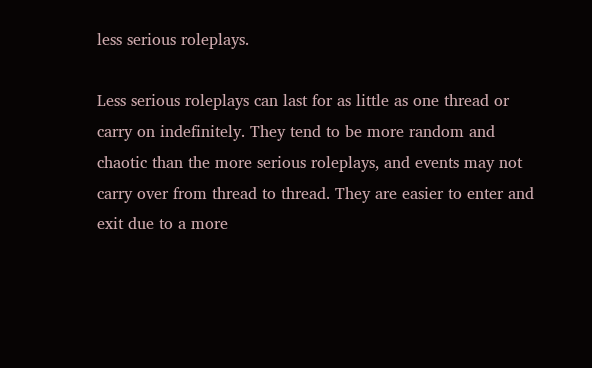less serious roleplays.

Less serious roleplays can last for as little as one thread or carry on indefinitely. They tend to be more random and chaotic than the more serious roleplays, and events may not carry over from thread to thread. They are easier to enter and exit due to a more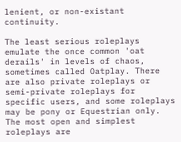lenient, or non-existant continuity.

The least serious roleplays emulate the once common 'oat derails' in levels of chaos, sometimes called Oatplay. There are also private roleplays or semi-private roleplays for specific users, and some roleplays may be pony or Equestrian only. The most open and simplest roleplays are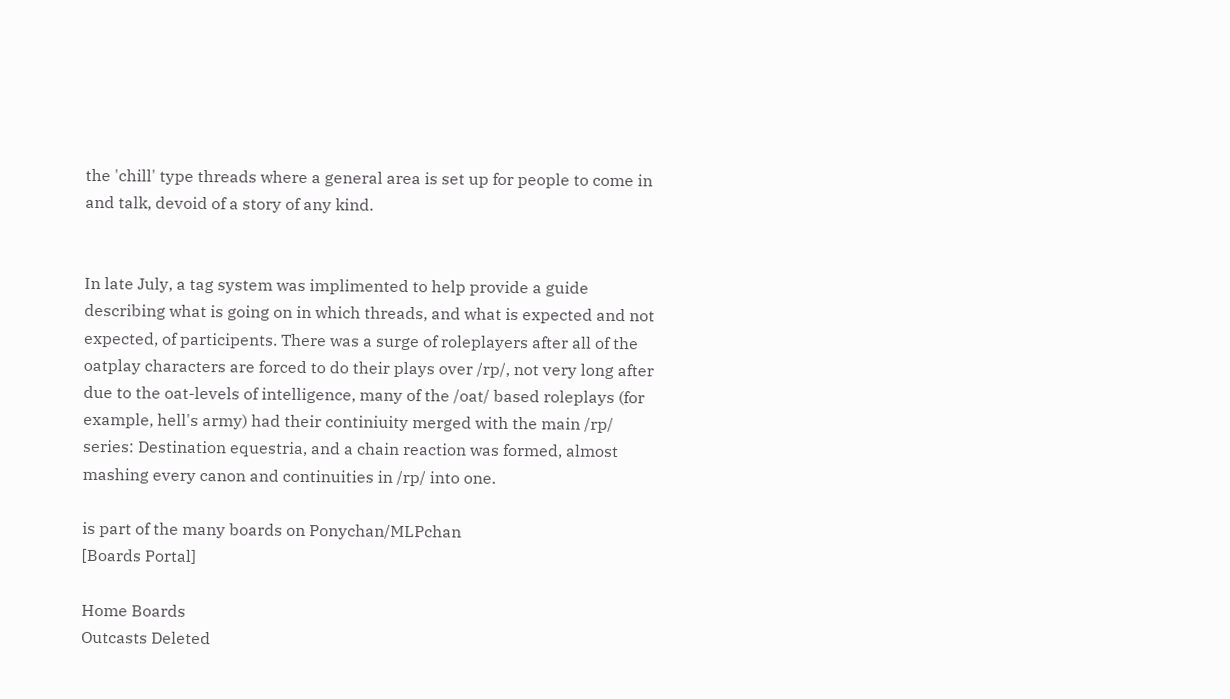the 'chill' type threads where a general area is set up for people to come in and talk, devoid of a story of any kind.


In late July, a tag system was implimented to help provide a guide describing what is going on in which threads, and what is expected and not expected, of participents. There was a surge of roleplayers after all of the oatplay characters are forced to do their plays over /rp/, not very long after due to the oat-levels of intelligence, many of the /oat/ based roleplays (for example, hell's army) had their continiuity merged with the main /rp/ series: Destination equestria, and a chain reaction was formed, almost mashing every canon and continuities in /rp/ into one.

is part of the many boards on Ponychan/MLPchan
[Boards Portal]

Home Boards
Outcasts Deleted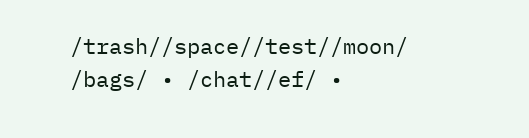/trash//space//test//moon/ /bags/ • /chat//ef/ •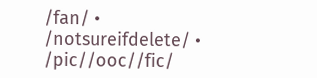/fan/ • /notsureifdelete/ • /pic//ooc//fic/